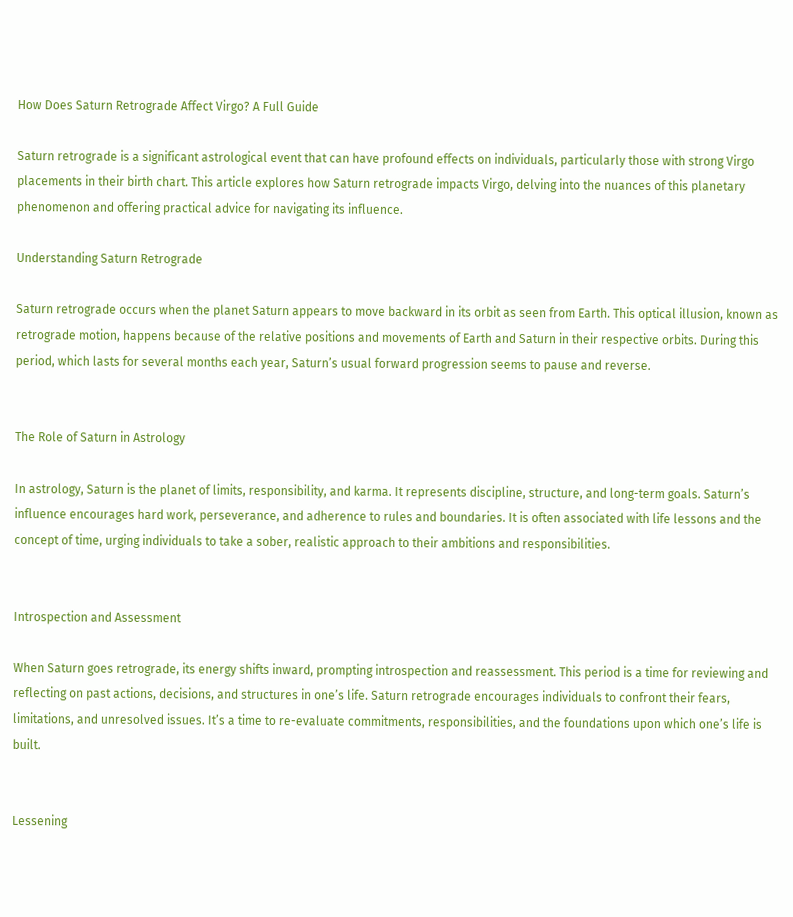How Does Saturn Retrograde Affect Virgo? A Full Guide

Saturn retrograde is a significant astrological event that can have profound effects on individuals, particularly those with strong Virgo placements in their birth chart. This article explores how Saturn retrograde impacts Virgo, delving into the nuances of this planetary phenomenon and offering practical advice for navigating its influence.

Understanding Saturn Retrograde

Saturn retrograde occurs when the planet Saturn appears to move backward in its orbit as seen from Earth. This optical illusion, known as retrograde motion, happens because of the relative positions and movements of Earth and Saturn in their respective orbits. During this period, which lasts for several months each year, Saturn’s usual forward progression seems to pause and reverse.


The Role of Saturn in Astrology

In astrology, Saturn is the planet of limits, responsibility, and karma. It represents discipline, structure, and long-term goals. Saturn’s influence encourages hard work, perseverance, and adherence to rules and boundaries. It is often associated with life lessons and the concept of time, urging individuals to take a sober, realistic approach to their ambitions and responsibilities.


Introspection and Assessment

When Saturn goes retrograde, its energy shifts inward, prompting introspection and reassessment. This period is a time for reviewing and reflecting on past actions, decisions, and structures in one’s life. Saturn retrograde encourages individuals to confront their fears, limitations, and unresolved issues. It’s a time to re-evaluate commitments, responsibilities, and the foundations upon which one’s life is built.


Lessening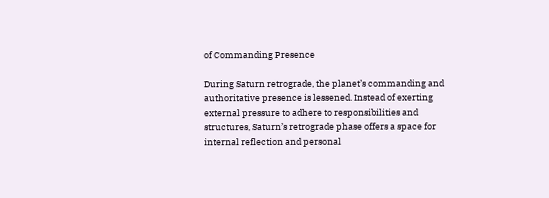of Commanding Presence

During Saturn retrograde, the planet’s commanding and authoritative presence is lessened. Instead of exerting external pressure to adhere to responsibilities and structures, Saturn’s retrograde phase offers a space for internal reflection and personal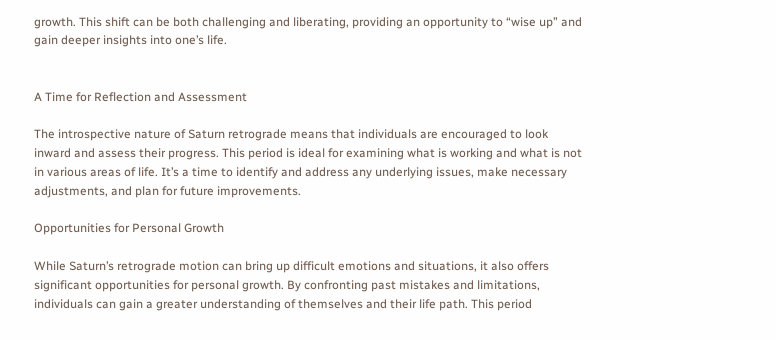growth. This shift can be both challenging and liberating, providing an opportunity to “wise up” and gain deeper insights into one’s life.


A Time for Reflection and Assessment

The introspective nature of Saturn retrograde means that individuals are encouraged to look inward and assess their progress. This period is ideal for examining what is working and what is not in various areas of life. It’s a time to identify and address any underlying issues, make necessary adjustments, and plan for future improvements.

Opportunities for Personal Growth

While Saturn’s retrograde motion can bring up difficult emotions and situations, it also offers significant opportunities for personal growth. By confronting past mistakes and limitations, individuals can gain a greater understanding of themselves and their life path. This period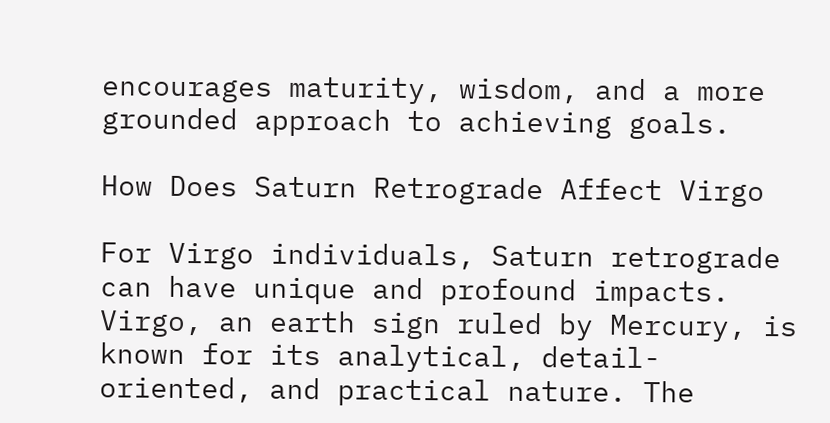encourages maturity, wisdom, and a more grounded approach to achieving goals.

How Does Saturn Retrograde Affect Virgo

For Virgo individuals, Saturn retrograde can have unique and profound impacts. Virgo, an earth sign ruled by Mercury, is known for its analytical, detail-oriented, and practical nature. The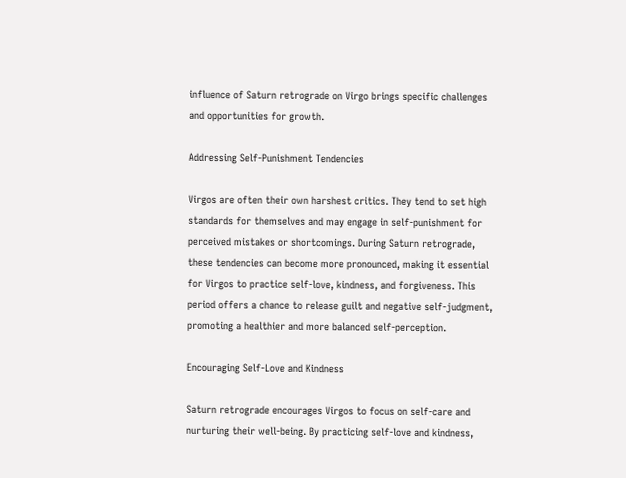influence of Saturn retrograde on Virgo brings specific challenges and opportunities for growth.

Addressing Self-Punishment Tendencies

Virgos are often their own harshest critics. They tend to set high standards for themselves and may engage in self-punishment for perceived mistakes or shortcomings. During Saturn retrograde, these tendencies can become more pronounced, making it essential for Virgos to practice self-love, kindness, and forgiveness. This period offers a chance to release guilt and negative self-judgment, promoting a healthier and more balanced self-perception.

Encouraging Self-Love and Kindness

Saturn retrograde encourages Virgos to focus on self-care and nurturing their well-being. By practicing self-love and kindness,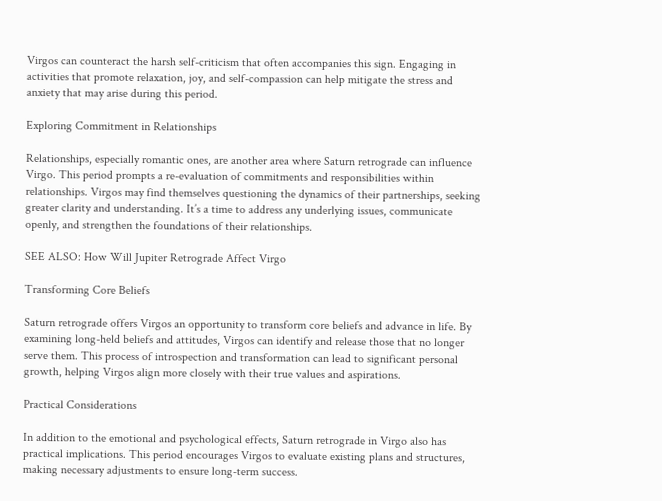Virgos can counteract the harsh self-criticism that often accompanies this sign. Engaging in activities that promote relaxation, joy, and self-compassion can help mitigate the stress and anxiety that may arise during this period.

Exploring Commitment in Relationships

Relationships, especially romantic ones, are another area where Saturn retrograde can influence Virgo. This period prompts a re-evaluation of commitments and responsibilities within relationships. Virgos may find themselves questioning the dynamics of their partnerships, seeking greater clarity and understanding. It’s a time to address any underlying issues, communicate openly, and strengthen the foundations of their relationships.

SEE ALSO: How Will Jupiter Retrograde Affect Virgo

Transforming Core Beliefs

Saturn retrograde offers Virgos an opportunity to transform core beliefs and advance in life. By examining long-held beliefs and attitudes, Virgos can identify and release those that no longer serve them. This process of introspection and transformation can lead to significant personal growth, helping Virgos align more closely with their true values and aspirations.

Practical Considerations

In addition to the emotional and psychological effects, Saturn retrograde in Virgo also has practical implications. This period encourages Virgos to evaluate existing plans and structures, making necessary adjustments to ensure long-term success.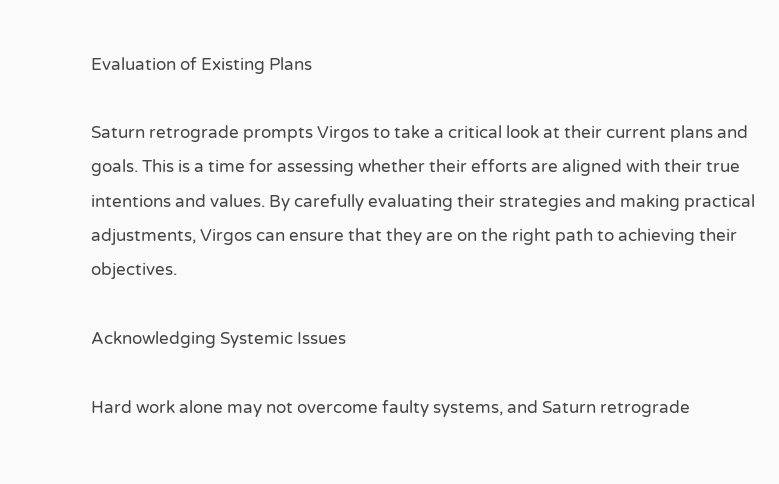Evaluation of Existing Plans

Saturn retrograde prompts Virgos to take a critical look at their current plans and goals. This is a time for assessing whether their efforts are aligned with their true intentions and values. By carefully evaluating their strategies and making practical adjustments, Virgos can ensure that they are on the right path to achieving their objectives.

Acknowledging Systemic Issues

Hard work alone may not overcome faulty systems, and Saturn retrograde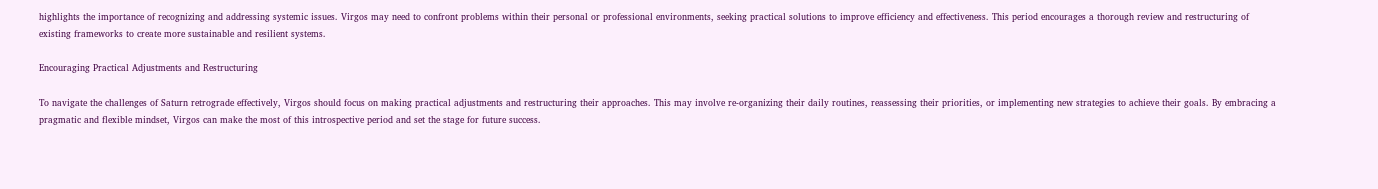highlights the importance of recognizing and addressing systemic issues. Virgos may need to confront problems within their personal or professional environments, seeking practical solutions to improve efficiency and effectiveness. This period encourages a thorough review and restructuring of existing frameworks to create more sustainable and resilient systems.

Encouraging Practical Adjustments and Restructuring

To navigate the challenges of Saturn retrograde effectively, Virgos should focus on making practical adjustments and restructuring their approaches. This may involve re-organizing their daily routines, reassessing their priorities, or implementing new strategies to achieve their goals. By embracing a pragmatic and flexible mindset, Virgos can make the most of this introspective period and set the stage for future success.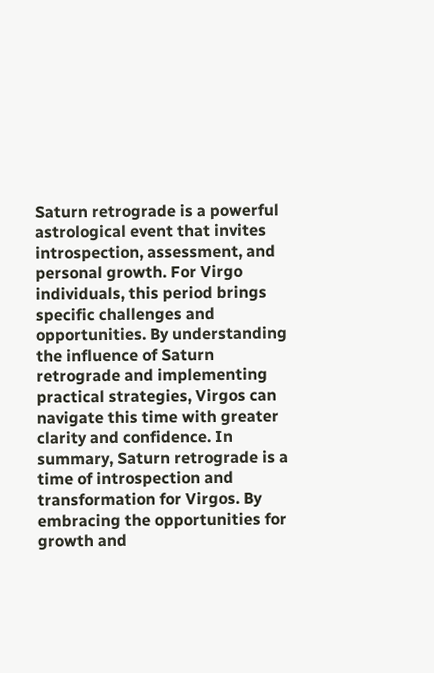Saturn retrograde is a powerful astrological event that invites introspection, assessment, and personal growth. For Virgo individuals, this period brings specific challenges and opportunities. By understanding the influence of Saturn retrograde and implementing practical strategies, Virgos can navigate this time with greater clarity and confidence. In summary, Saturn retrograde is a time of introspection and transformation for Virgos. By embracing the opportunities for growth and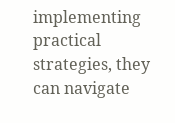implementing practical strategies, they can navigate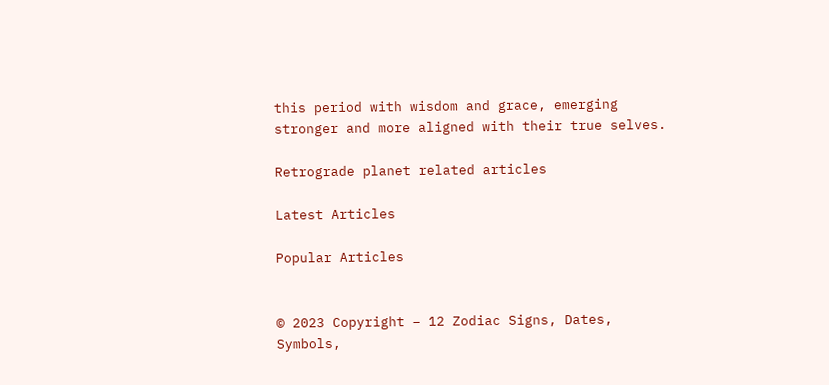this period with wisdom and grace, emerging stronger and more aligned with their true selves.

Retrograde planet related articles

Latest Articles

Popular Articles


© 2023 Copyright – 12 Zodiac Signs, Dates, Symbols,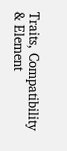Traits, Compatibility & Element